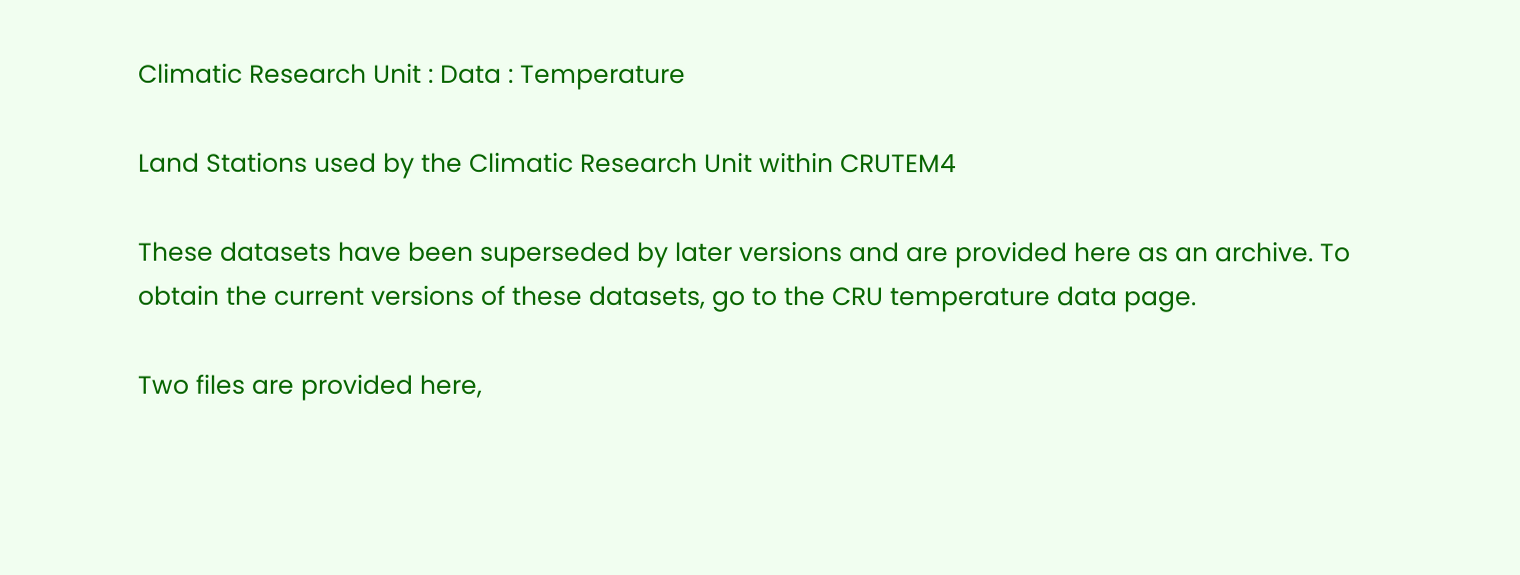Climatic Research Unit : Data : Temperature

Land Stations used by the Climatic Research Unit within CRUTEM4

These datasets have been superseded by later versions and are provided here as an archive. To obtain the current versions of these datasets, go to the CRU temperature data page.

Two files are provided here,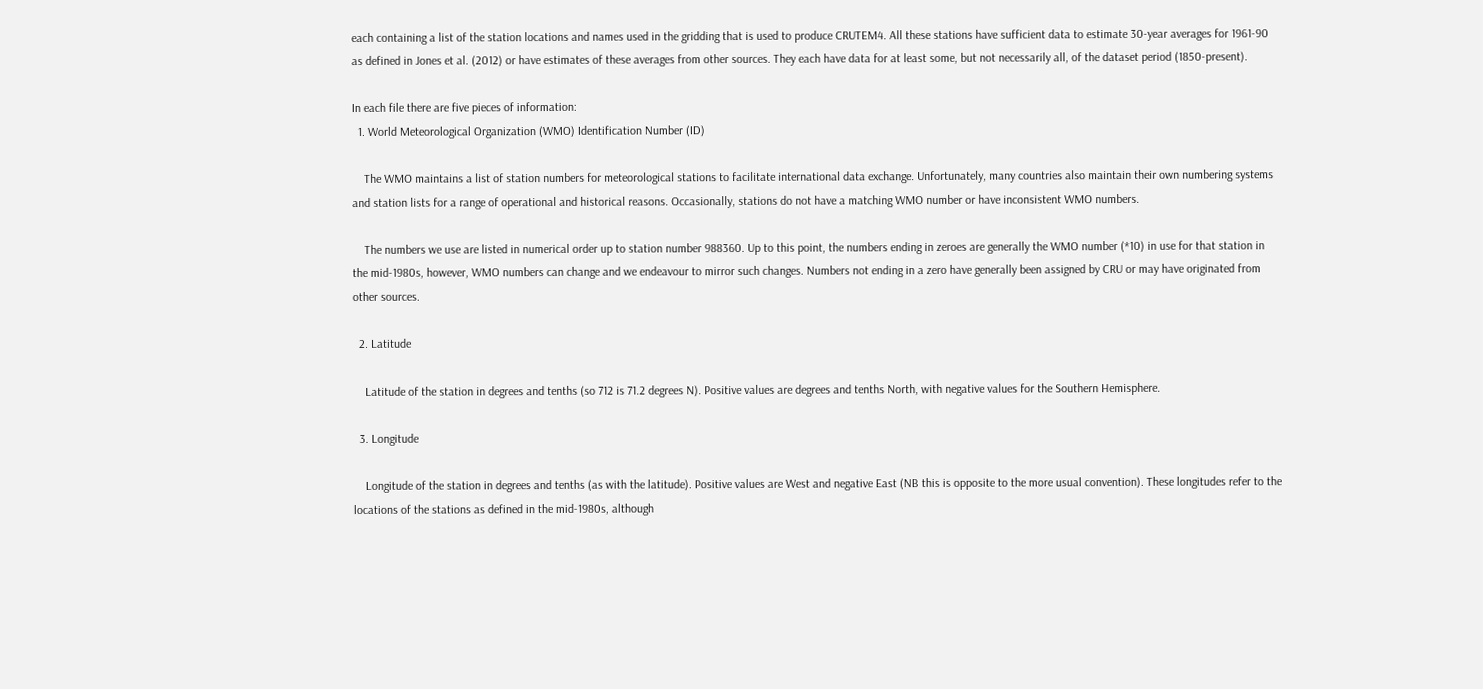each containing a list of the station locations and names used in the gridding that is used to produce CRUTEM4. All these stations have sufficient data to estimate 30-year averages for 1961-90 as defined in Jones et al. (2012) or have estimates of these averages from other sources. They each have data for at least some, but not necessarily all, of the dataset period (1850-present).

In each file there are five pieces of information:
  1. World Meteorological Organization (WMO) Identification Number (ID)

    The WMO maintains a list of station numbers for meteorological stations to facilitate international data exchange. Unfortunately, many countries also maintain their own numbering systems and station lists for a range of operational and historical reasons. Occasionally, stations do not have a matching WMO number or have inconsistent WMO numbers.

    The numbers we use are listed in numerical order up to station number 988360. Up to this point, the numbers ending in zeroes are generally the WMO number (*10) in use for that station in the mid-1980s, however, WMO numbers can change and we endeavour to mirror such changes. Numbers not ending in a zero have generally been assigned by CRU or may have originated from other sources.

  2. Latitude

    Latitude of the station in degrees and tenths (so 712 is 71.2 degrees N). Positive values are degrees and tenths North, with negative values for the Southern Hemisphere.

  3. Longitude

    Longitude of the station in degrees and tenths (as with the latitude). Positive values are West and negative East (NB this is opposite to the more usual convention). These longitudes refer to the locations of the stations as defined in the mid-1980s, although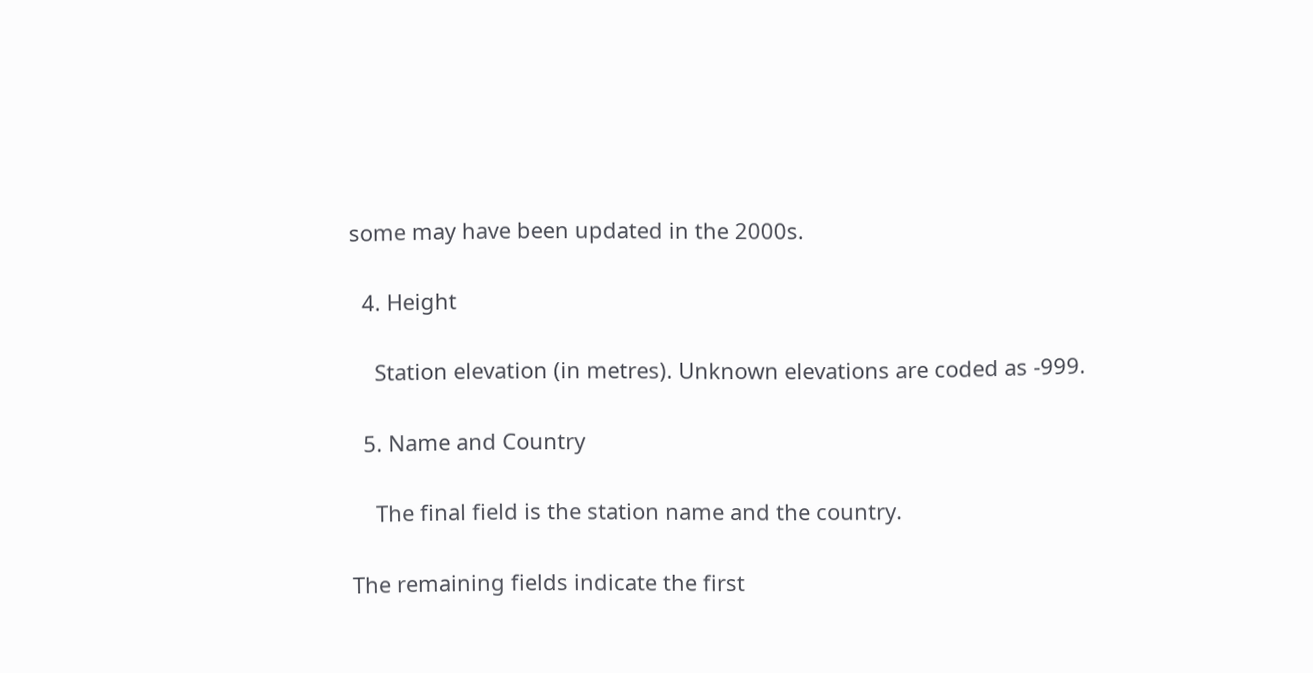some may have been updated in the 2000s.

  4. Height

    Station elevation (in metres). Unknown elevations are coded as -999.

  5. Name and Country

    The final field is the station name and the country.

The remaining fields indicate the first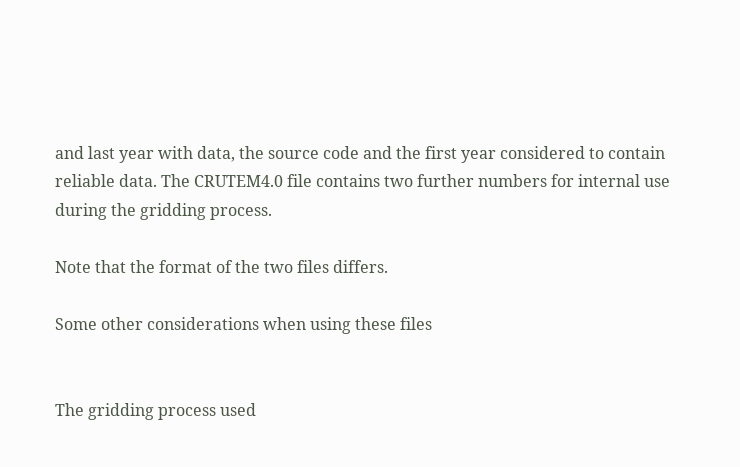and last year with data, the source code and the first year considered to contain reliable data. The CRUTEM4.0 file contains two further numbers for internal use during the gridding process.

Note that the format of the two files differs.

Some other considerations when using these files


The gridding process used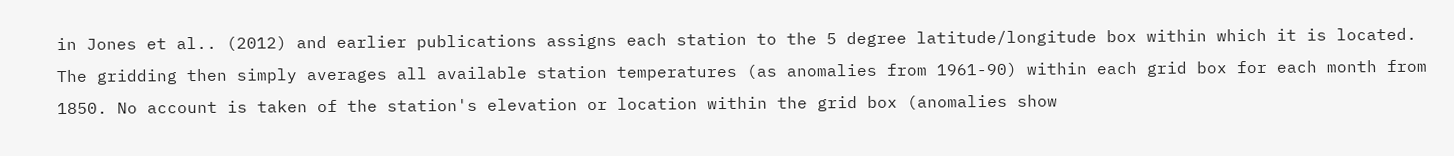in Jones et al.. (2012) and earlier publications assigns each station to the 5 degree latitude/longitude box within which it is located. The gridding then simply averages all available station temperatures (as anomalies from 1961-90) within each grid box for each month from 1850. No account is taken of the station's elevation or location within the grid box (anomalies show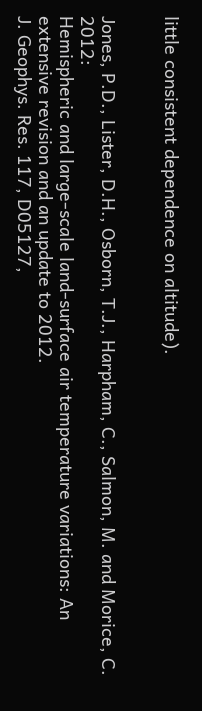little consistent dependence on altitude).


Jones, P.D., Lister, D.H., Osborn, T.J., Harpham, C., Salmon, M. and Morice, C. 2012:
Hemispheric and large-scale land-surface air temperature variations: An extensive revision and an update to 2012.
J. Geophys. Res. 117, D05127,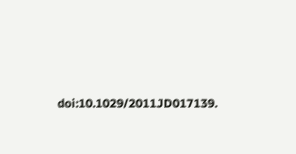doi:10.1029/2011JD017139.